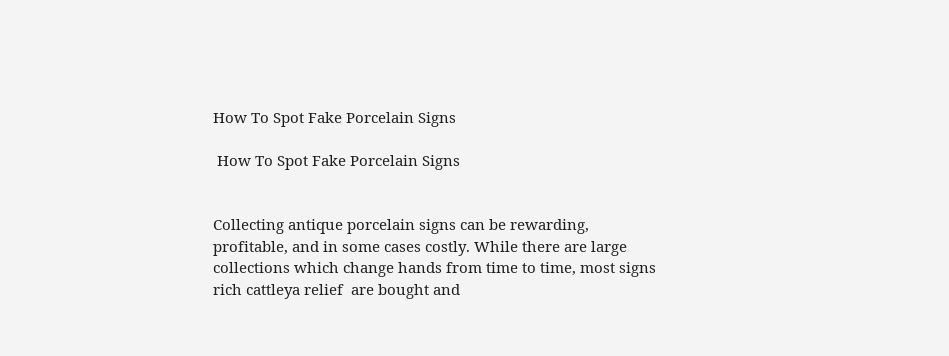How To Spot Fake Porcelain Signs

 How To Spot Fake Porcelain Signs


Collecting antique porcelain signs can be rewarding, profitable, and in some cases costly. While there are large collections which change hands from time to time, most signs  rich cattleya relief  are bought and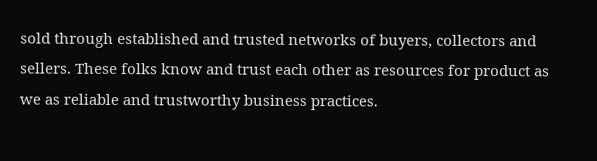sold through established and trusted networks of buyers, collectors and sellers. These folks know and trust each other as resources for product as we as reliable and trustworthy business practices.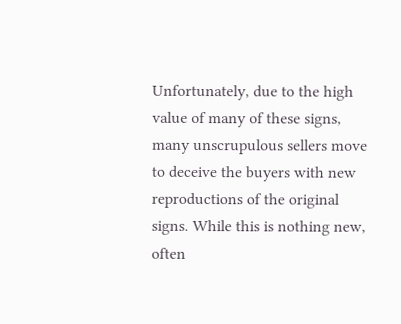Unfortunately, due to the high value of many of these signs, many unscrupulous sellers move to deceive the buyers with new reproductions of the original signs. While this is nothing new, often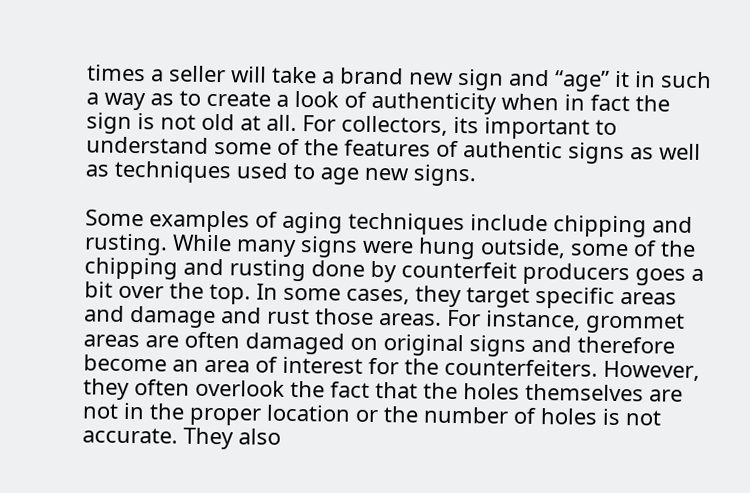times a seller will take a brand new sign and “age” it in such a way as to create a look of authenticity when in fact the sign is not old at all. For collectors, its important to understand some of the features of authentic signs as well as techniques used to age new signs.

Some examples of aging techniques include chipping and rusting. While many signs were hung outside, some of the chipping and rusting done by counterfeit producers goes a bit over the top. In some cases, they target specific areas and damage and rust those areas. For instance, grommet areas are often damaged on original signs and therefore become an area of interest for the counterfeiters. However, they often overlook the fact that the holes themselves are not in the proper location or the number of holes is not accurate. They also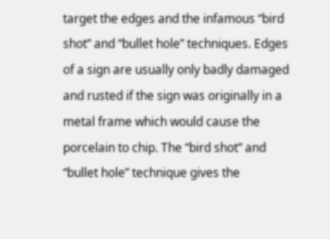target the edges and the infamous “bird shot” and “bullet hole” techniques. Edges of a sign are usually only badly damaged and rusted if the sign was originally in a metal frame which would cause the porcelain to chip. The “bird shot” and “bullet hole” technique gives the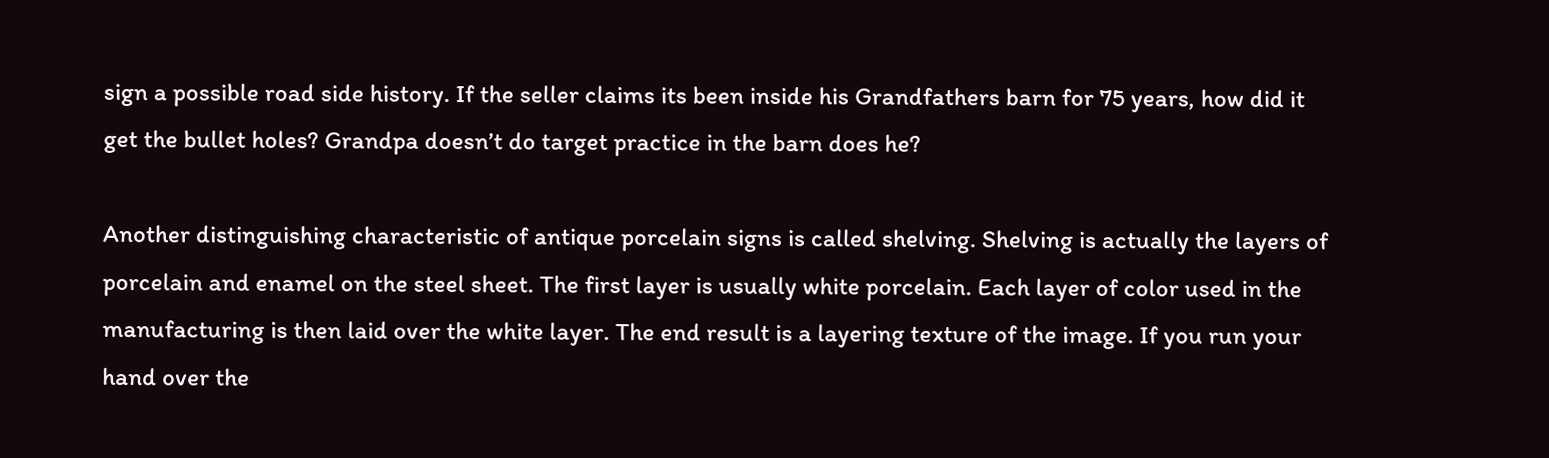sign a possible road side history. If the seller claims its been inside his Grandfathers barn for 75 years, how did it get the bullet holes? Grandpa doesn’t do target practice in the barn does he?

Another distinguishing characteristic of antique porcelain signs is called shelving. Shelving is actually the layers of porcelain and enamel on the steel sheet. The first layer is usually white porcelain. Each layer of color used in the manufacturing is then laid over the white layer. The end result is a layering texture of the image. If you run your hand over the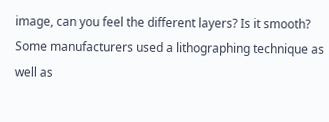image, can you feel the different layers? Is it smooth? Some manufacturers used a lithographing technique as well as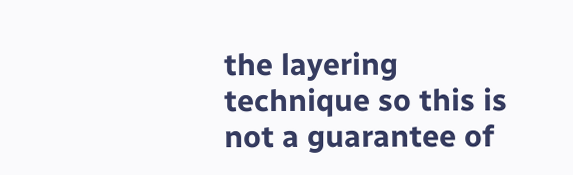the layering technique so this is not a guarantee of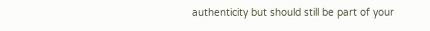authenticity but should still be part of your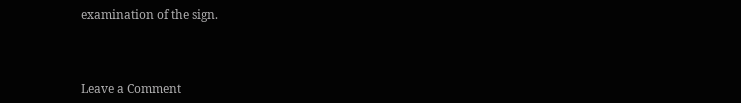examination of the sign.



Leave a Comment